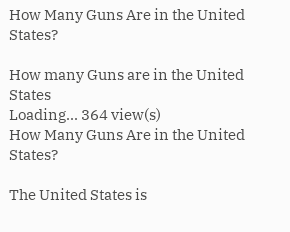How Many Guns Are in the United States?

How many Guns are in the United States
Loading... 364 view(s)
How Many Guns Are in the United States?

The United States is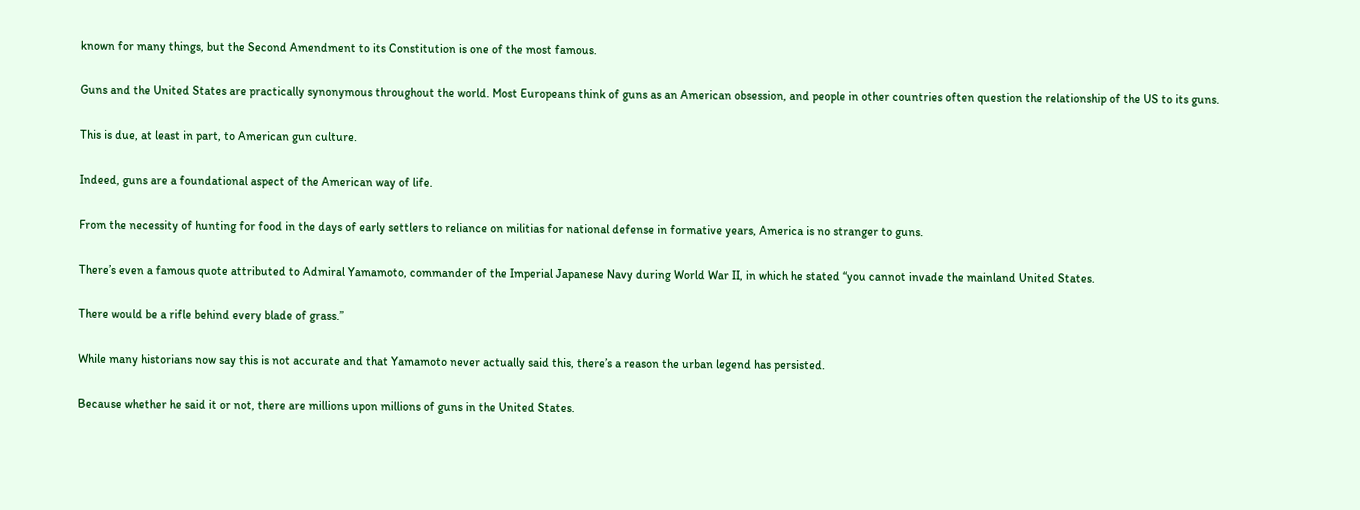known for many things, but the Second Amendment to its Constitution is one of the most famous.

Guns and the United States are practically synonymous throughout the world. Most Europeans think of guns as an American obsession, and people in other countries often question the relationship of the US to its guns.

This is due, at least in part, to American gun culture.

Indeed, guns are a foundational aspect of the American way of life.

From the necessity of hunting for food in the days of early settlers to reliance on militias for national defense in formative years, America is no stranger to guns.

There’s even a famous quote attributed to Admiral Yamamoto, commander of the Imperial Japanese Navy during World War II, in which he stated “you cannot invade the mainland United States.

There would be a rifle behind every blade of grass.”

While many historians now say this is not accurate and that Yamamoto never actually said this, there’s a reason the urban legend has persisted.

Because whether he said it or not, there are millions upon millions of guns in the United States.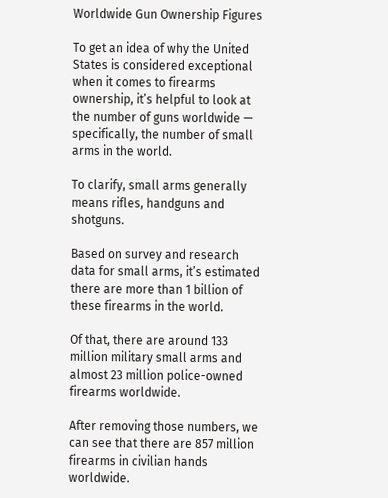Worldwide Gun Ownership Figures

To get an idea of why the United States is considered exceptional when it comes to firearms ownership, it’s helpful to look at the number of guns worldwide — specifically, the number of small arms in the world.

To clarify, small arms generally means rifles, handguns and shotguns.

Based on survey and research data for small arms, it’s estimated there are more than 1 billion of these firearms in the world.

Of that, there are around 133 million military small arms and almost 23 million police-owned firearms worldwide.

After removing those numbers, we can see that there are 857 million firearms in civilian hands worldwide.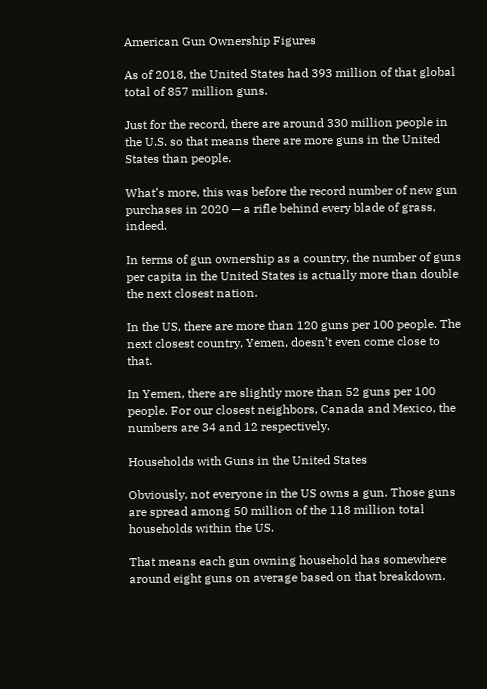American Gun Ownership Figures

As of 2018, the United States had 393 million of that global total of 857 million guns.

Just for the record, there are around 330 million people in the U.S. so that means there are more guns in the United States than people.

What’s more, this was before the record number of new gun purchases in 2020 — a rifle behind every blade of grass, indeed.

In terms of gun ownership as a country, the number of guns per capita in the United States is actually more than double the next closest nation.

In the US, there are more than 120 guns per 100 people. The next closest country, Yemen, doesn’t even come close to that.

In Yemen, there are slightly more than 52 guns per 100 people. For our closest neighbors, Canada and Mexico, the numbers are 34 and 12 respectively.

Households with Guns in the United States

Obviously, not everyone in the US owns a gun. Those guns are spread among 50 million of the 118 million total households within the US.

That means each gun owning household has somewhere around eight guns on average based on that breakdown.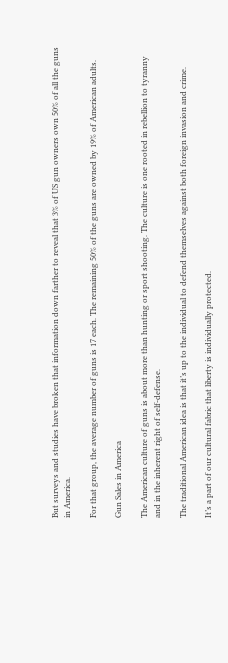But surveys and studies have broken that information down farther to reveal that 3% of US gun owners own 50% of all the guns in America.

For that group, the average number of guns is 17 each. The remaining 50% of the guns are owned by 19% of American adults.

Gun Sales in America

The American culture of guns is about more than hunting or sport shooting. The culture is one rooted in rebellion to tyranny and in the inherent right of self-defense.

The traditional American idea is that it’s up to the individual to defend themselves against both foreign invasion and crime.

It’s a part of our cultural fabric that liberty is individually protected.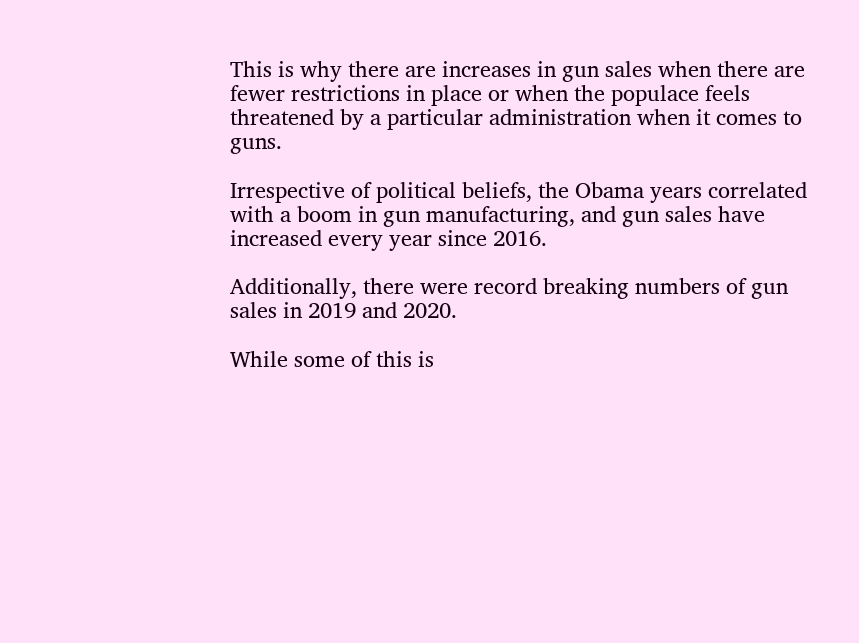This is why there are increases in gun sales when there are fewer restrictions in place or when the populace feels threatened by a particular administration when it comes to guns.

Irrespective of political beliefs, the Obama years correlated with a boom in gun manufacturing, and gun sales have increased every year since 2016.

Additionally, there were record breaking numbers of gun sales in 2019 and 2020.

While some of this is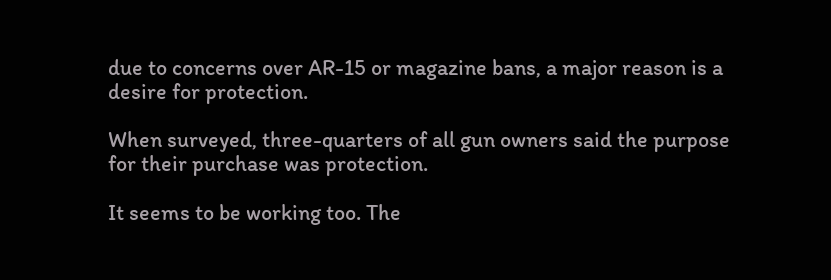due to concerns over AR-15 or magazine bans, a major reason is a desire for protection.

When surveyed, three-quarters of all gun owners said the purpose for their purchase was protection.

It seems to be working too. The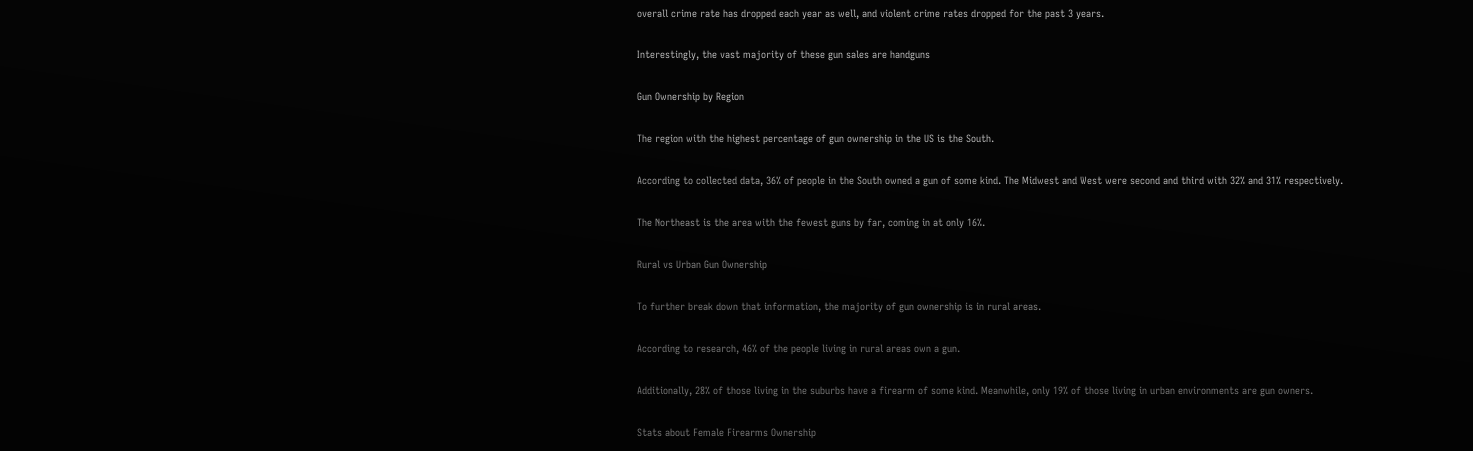overall crime rate has dropped each year as well, and violent crime rates dropped for the past 3 years.

Interestingly, the vast majority of these gun sales are handguns

Gun Ownership by Region

The region with the highest percentage of gun ownership in the US is the South.

According to collected data, 36% of people in the South owned a gun of some kind. The Midwest and West were second and third with 32% and 31% respectively.

The Northeast is the area with the fewest guns by far, coming in at only 16%.

Rural vs Urban Gun Ownership

To further break down that information, the majority of gun ownership is in rural areas.

According to research, 46% of the people living in rural areas own a gun.

Additionally, 28% of those living in the suburbs have a firearm of some kind. Meanwhile, only 19% of those living in urban environments are gun owners.

Stats about Female Firearms Ownership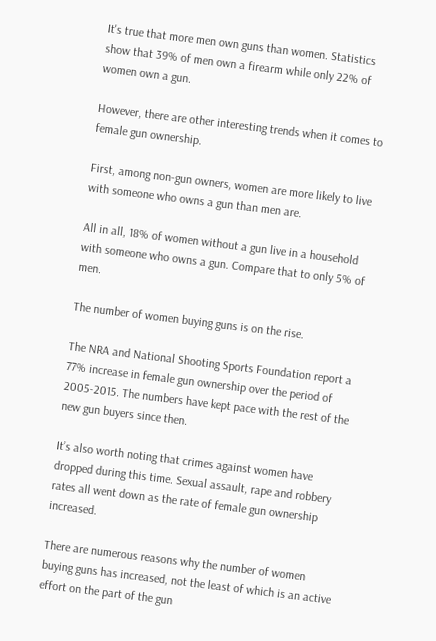It's true that more men own guns than women. Statistics show that 39% of men own a firearm while only 22% of women own a gun.

However, there are other interesting trends when it comes to female gun ownership.

First, among non-gun owners, women are more likely to live with someone who owns a gun than men are.

All in all, 18% of women without a gun live in a household with someone who owns a gun. Compare that to only 5% of men.

The number of women buying guns is on the rise.

The NRA and National Shooting Sports Foundation report a 77% increase in female gun ownership over the period of 2005-2015. The numbers have kept pace with the rest of the new gun buyers since then.

It’s also worth noting that crimes against women have dropped during this time. Sexual assault, rape and robbery rates all went down as the rate of female gun ownership increased.

There are numerous reasons why the number of women buying guns has increased, not the least of which is an active effort on the part of the gun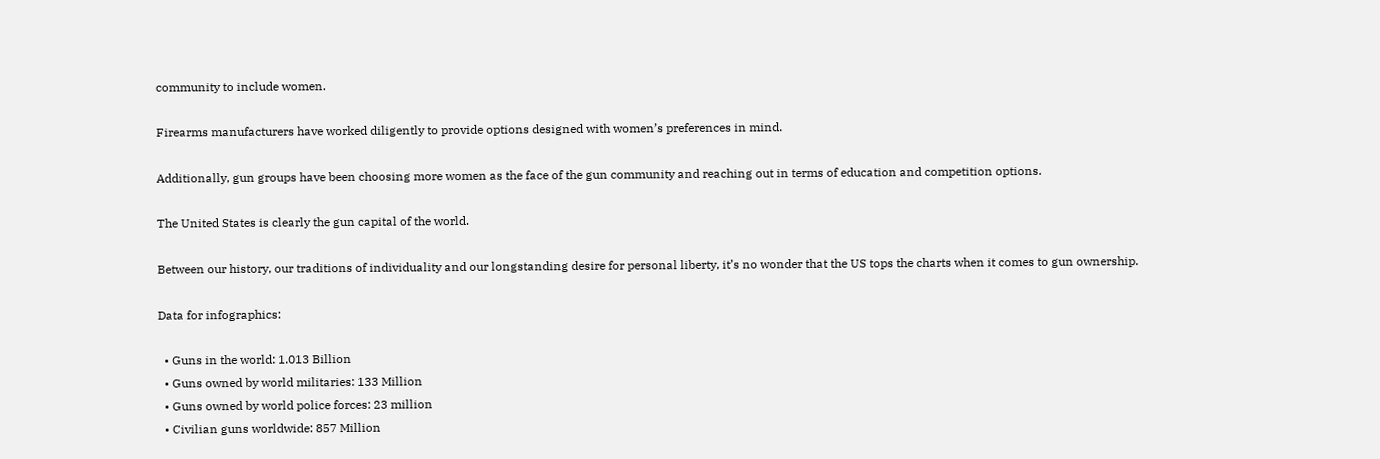community to include women.

Firearms manufacturers have worked diligently to provide options designed with women’s preferences in mind.

Additionally, gun groups have been choosing more women as the face of the gun community and reaching out in terms of education and competition options.

The United States is clearly the gun capital of the world.

Between our history, our traditions of individuality and our longstanding desire for personal liberty, it’s no wonder that the US tops the charts when it comes to gun ownership.

Data for infographics:

  • Guns in the world: 1.013 Billion
  • Guns owned by world militaries: 133 Million
  • Guns owned by world police forces: 23 million
  • Civilian guns worldwide: 857 Million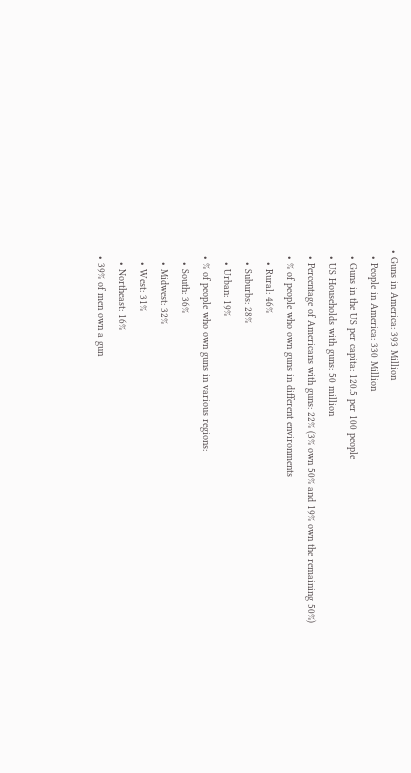• Guns in America: 393 Million
  • People in America: 330 Million
  • Guns in the US per capita: 120.5 per 100 people
  • US Households with guns: 50 million
  • Percentage of Americans with guns: 22% (3% own 50% and 19% own the remaining 50%)
  • % of people who own guns in different environments
    • Rural: 46%
    • Suburbs: 28%
    • Urban: 19%
  • % of people who own guns in various regions:
    • South: 36%
    • Midwest: 32%
    • West: 31%
    • Northeast: 16%
  • 39% of men own a gun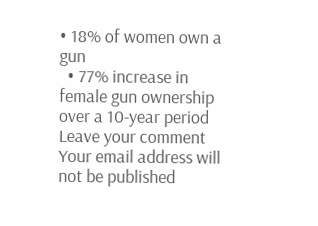• 18% of women own a gun
  • 77% increase in female gun ownership over a 10-year period
Leave your comment
Your email address will not be published